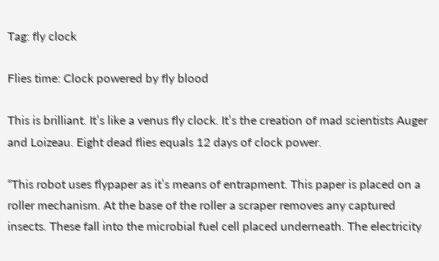Tag: fly clock

Flies time: Clock powered by fly blood

This is brilliant. It’s like a venus fly clock. It’s the creation of mad scientists Auger and Loizeau. Eight dead flies equals 12 days of clock power.

“This robot uses flypaper as it’s means of entrapment. This paper is placed on a roller mechanism. At the base of the roller a scraper removes any captured insects. These fall into the microbial fuel cell placed underneath. The electricity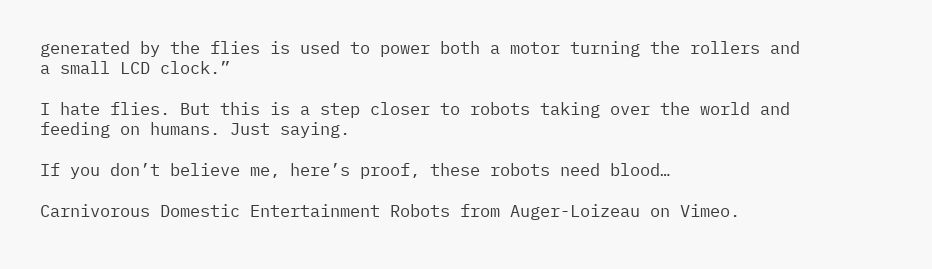generated by the flies is used to power both a motor turning the rollers and a small LCD clock.”

I hate flies. But this is a step closer to robots taking over the world and feeding on humans. Just saying.

If you don’t believe me, here’s proof, these robots need blood…

Carnivorous Domestic Entertainment Robots from Auger-Loizeau on Vimeo.